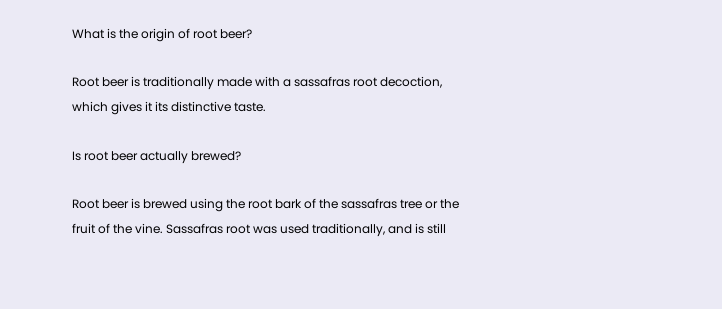What is the origin of root beer?

Root beer is traditionally made with a sassafras root decoction, which gives it its distinctive taste.

Is root beer actually brewed?

Root beer is brewed using the root bark of the sassafras tree or the fruit of the vine. Sassafras root was used traditionally, and is still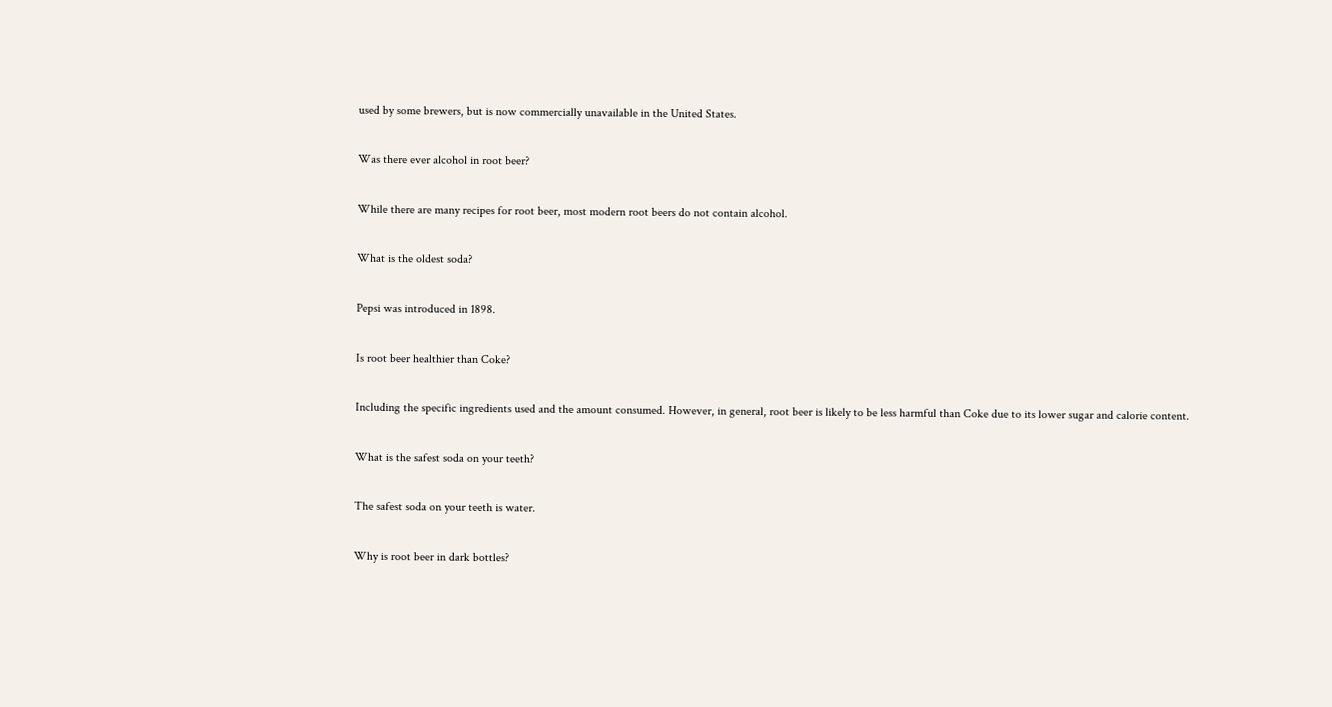used by some brewers, but is now commercially unavailable in the United States.

Was there ever alcohol in root beer?

While there are many recipes for root beer, most modern root beers do not contain alcohol.

What is the oldest soda?

Pepsi was introduced in 1898.

Is root beer healthier than Coke?

Including the specific ingredients used and the amount consumed. However, in general, root beer is likely to be less harmful than Coke due to its lower sugar and calorie content.

What is the safest soda on your teeth?

The safest soda on your teeth is water.

Why is root beer in dark bottles?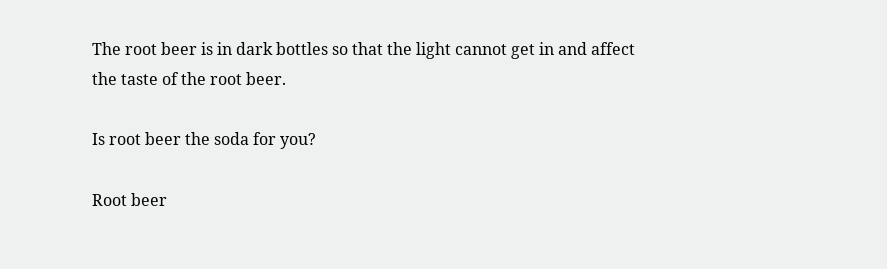The root beer is in dark bottles so that the light cannot get in and affect the taste of the root beer.

Is root beer the soda for you?

Root beer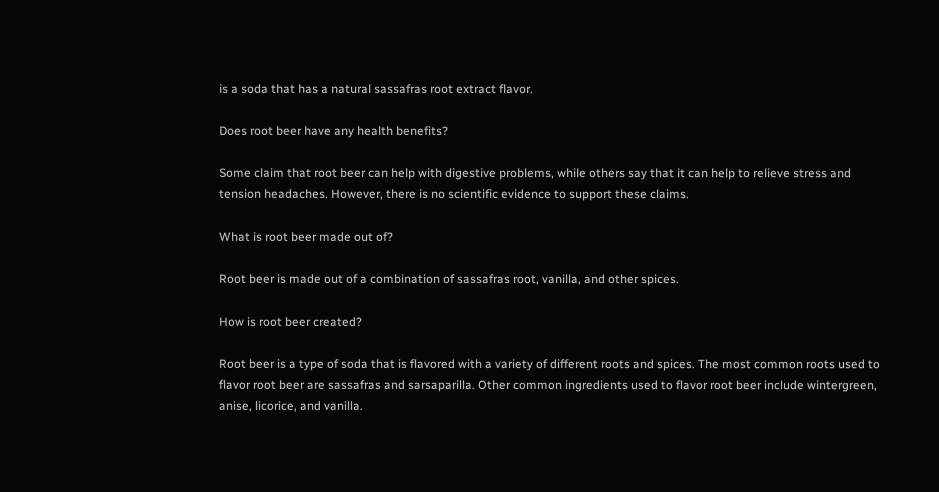is a soda that has a natural sassafras root extract flavor.

Does root beer have any health benefits?

Some claim that root beer can help with digestive problems, while others say that it can help to relieve stress and tension headaches. However, there is no scientific evidence to support these claims.

What is root beer made out of?

Root beer is made out of a combination of sassafras root, vanilla, and other spices.

How is root beer created?

Root beer is a type of soda that is flavored with a variety of different roots and spices. The most common roots used to flavor root beer are sassafras and sarsaparilla. Other common ingredients used to flavor root beer include wintergreen, anise, licorice, and vanilla.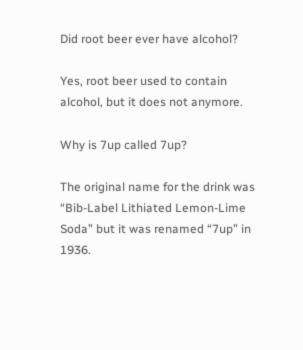Did root beer ever have alcohol?

Yes, root beer used to contain alcohol, but it does not anymore.

Why is 7up called 7up?

The original name for the drink was “Bib-Label Lithiated Lemon-Lime Soda” but it was renamed “7up” in 1936.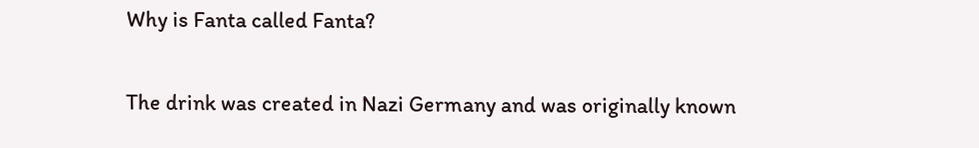Why is Fanta called Fanta?

The drink was created in Nazi Germany and was originally known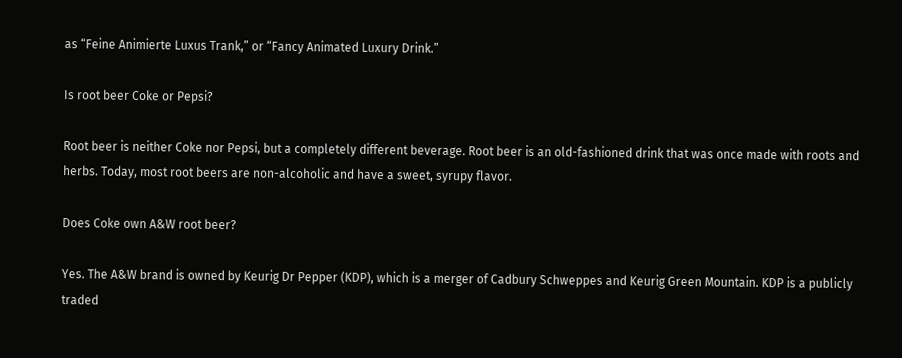as “Feine Animierte Luxus Trank,” or “Fancy Animated Luxury Drink.”

Is root beer Coke or Pepsi?

Root beer is neither Coke nor Pepsi, but a completely different beverage. Root beer is an old-fashioned drink that was once made with roots and herbs. Today, most root beers are non-alcoholic and have a sweet, syrupy flavor.

Does Coke own A&W root beer?

Yes. The A&W brand is owned by Keurig Dr Pepper (KDP), which is a merger of Cadbury Schweppes and Keurig Green Mountain. KDP is a publicly traded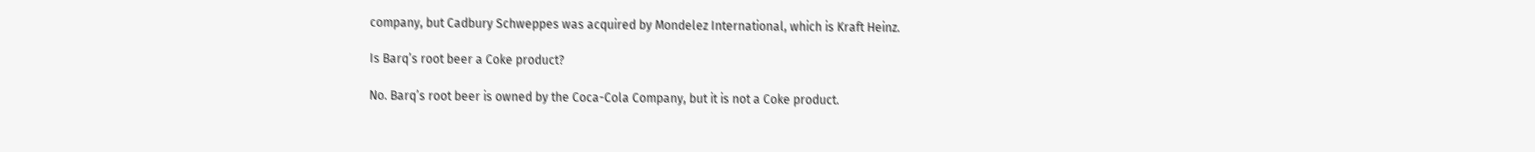company, but Cadbury Schweppes was acquired by Mondelez International, which is Kraft Heinz.

Is Barq’s root beer a Coke product?

No. Barq’s root beer is owned by the Coca-Cola Company, but it is not a Coke product.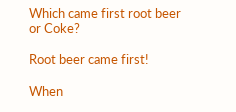Which came first root beer or Coke?

Root beer came first!

When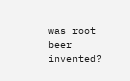was root beer invented?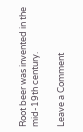Root beer was invented in the mid-19th century.

Leave a Comment